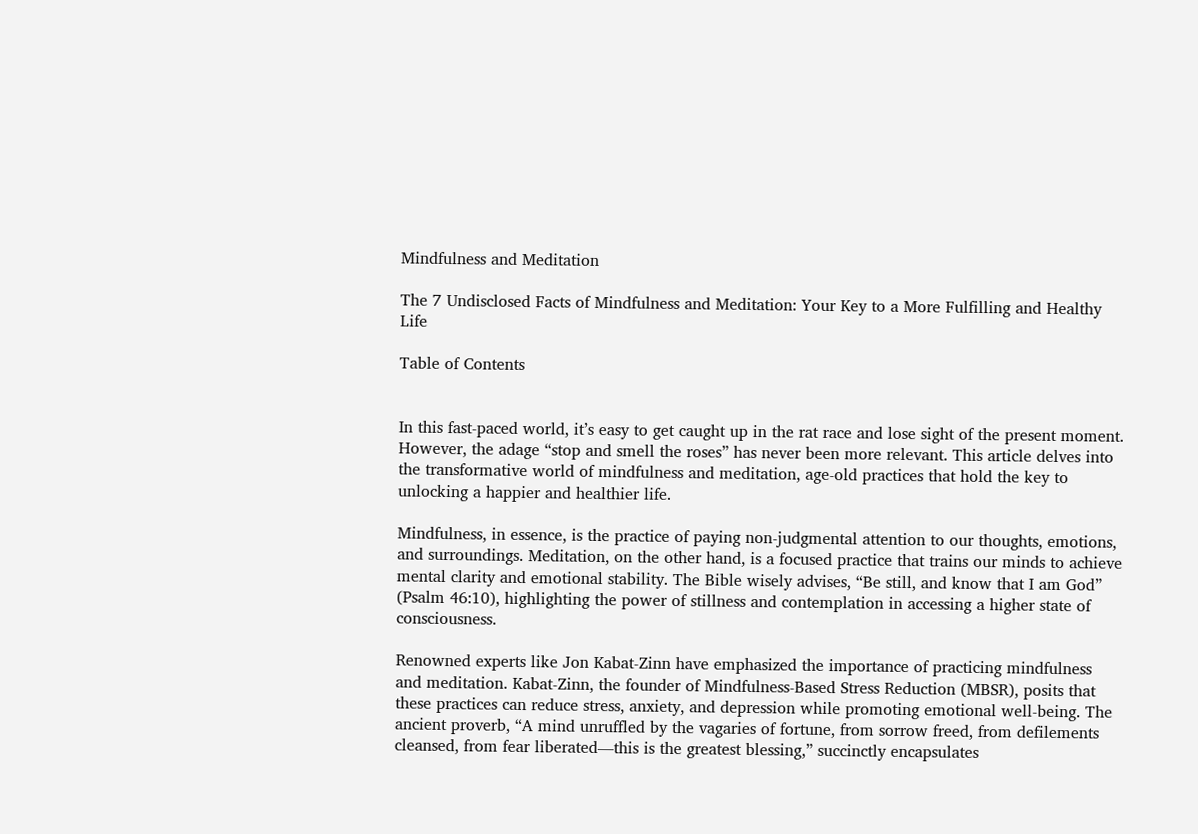Mindfulness and Meditation

The 7 Undisclosed Facts of Mindfulness and Meditation: Your Key to a More Fulfilling and Healthy Life

Table of Contents


In this fast-paced world, it’s easy to get caught up in the rat race and lose sight of the present moment. However, the adage “stop and smell the roses” has never been more relevant. This article delves into the transformative world of mindfulness and meditation, age-old practices that hold the key to unlocking a happier and healthier life.

Mindfulness, in essence, is the practice of paying non-judgmental attention to our thoughts, emotions, and surroundings. Meditation, on the other hand, is a focused practice that trains our minds to achieve mental clarity and emotional stability. The Bible wisely advises, “Be still, and know that I am God” (Psalm 46:10), highlighting the power of stillness and contemplation in accessing a higher state of consciousness.

Renowned experts like Jon Kabat-Zinn have emphasized the importance of practicing mindfulness and meditation. Kabat-Zinn, the founder of Mindfulness-Based Stress Reduction (MBSR), posits that these practices can reduce stress, anxiety, and depression while promoting emotional well-being. The ancient proverb, “A mind unruffled by the vagaries of fortune, from sorrow freed, from defilements cleansed, from fear liberated—this is the greatest blessing,” succinctly encapsulates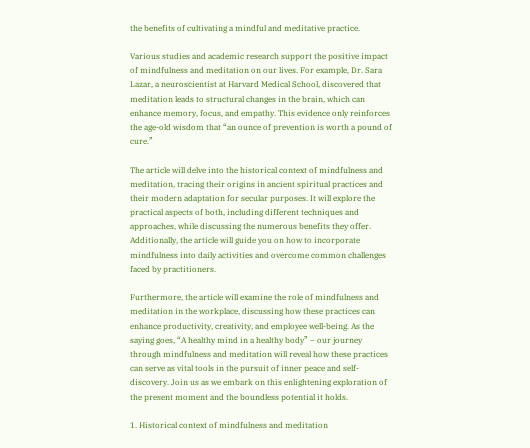the benefits of cultivating a mindful and meditative practice.

Various studies and academic research support the positive impact of mindfulness and meditation on our lives. For example, Dr. Sara Lazar, a neuroscientist at Harvard Medical School, discovered that meditation leads to structural changes in the brain, which can enhance memory, focus, and empathy. This evidence only reinforces the age-old wisdom that “an ounce of prevention is worth a pound of cure.”

The article will delve into the historical context of mindfulness and meditation, tracing their origins in ancient spiritual practices and their modern adaptation for secular purposes. It will explore the practical aspects of both, including different techniques and approaches, while discussing the numerous benefits they offer. Additionally, the article will guide you on how to incorporate mindfulness into daily activities and overcome common challenges faced by practitioners.

Furthermore, the article will examine the role of mindfulness and meditation in the workplace, discussing how these practices can enhance productivity, creativity, and employee well-being. As the saying goes, “A healthy mind in a healthy body” – our journey through mindfulness and meditation will reveal how these practices can serve as vital tools in the pursuit of inner peace and self-discovery. Join us as we embark on this enlightening exploration of the present moment and the boundless potential it holds.

1. Historical context of mindfulness and meditation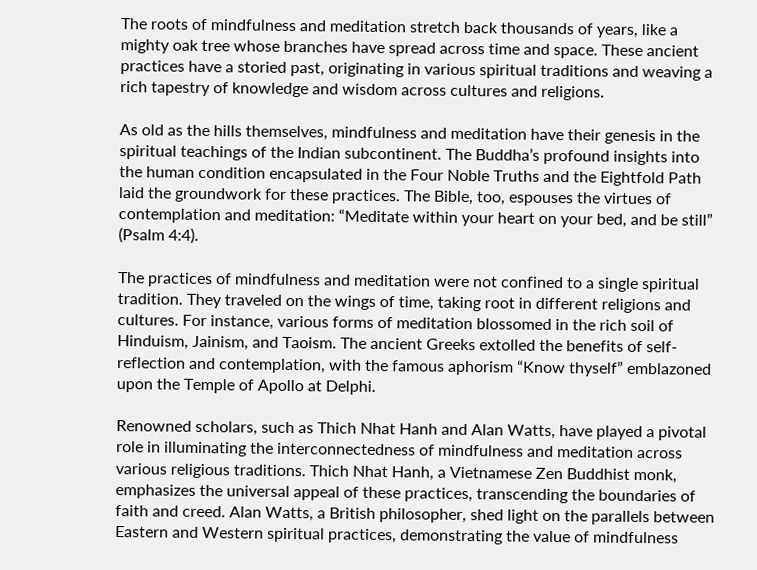The roots of mindfulness and meditation stretch back thousands of years, like a mighty oak tree whose branches have spread across time and space. These ancient practices have a storied past, originating in various spiritual traditions and weaving a rich tapestry of knowledge and wisdom across cultures and religions.

As old as the hills themselves, mindfulness and meditation have their genesis in the spiritual teachings of the Indian subcontinent. The Buddha’s profound insights into the human condition encapsulated in the Four Noble Truths and the Eightfold Path laid the groundwork for these practices. The Bible, too, espouses the virtues of contemplation and meditation: “Meditate within your heart on your bed, and be still” (Psalm 4:4).

The practices of mindfulness and meditation were not confined to a single spiritual tradition. They traveled on the wings of time, taking root in different religions and cultures. For instance, various forms of meditation blossomed in the rich soil of Hinduism, Jainism, and Taoism. The ancient Greeks extolled the benefits of self-reflection and contemplation, with the famous aphorism “Know thyself” emblazoned upon the Temple of Apollo at Delphi.

Renowned scholars, such as Thich Nhat Hanh and Alan Watts, have played a pivotal role in illuminating the interconnectedness of mindfulness and meditation across various religious traditions. Thich Nhat Hanh, a Vietnamese Zen Buddhist monk, emphasizes the universal appeal of these practices, transcending the boundaries of faith and creed. Alan Watts, a British philosopher, shed light on the parallels between Eastern and Western spiritual practices, demonstrating the value of mindfulness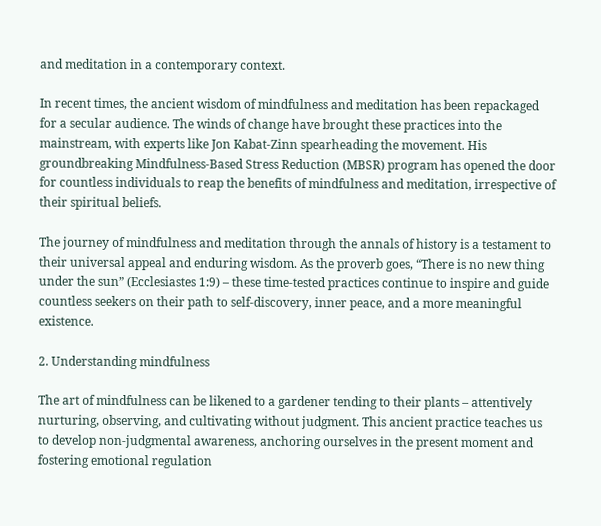and meditation in a contemporary context.

In recent times, the ancient wisdom of mindfulness and meditation has been repackaged for a secular audience. The winds of change have brought these practices into the mainstream, with experts like Jon Kabat-Zinn spearheading the movement. His groundbreaking Mindfulness-Based Stress Reduction (MBSR) program has opened the door for countless individuals to reap the benefits of mindfulness and meditation, irrespective of their spiritual beliefs.

The journey of mindfulness and meditation through the annals of history is a testament to their universal appeal and enduring wisdom. As the proverb goes, “There is no new thing under the sun” (Ecclesiastes 1:9) – these time-tested practices continue to inspire and guide countless seekers on their path to self-discovery, inner peace, and a more meaningful existence.

2. Understanding mindfulness

The art of mindfulness can be likened to a gardener tending to their plants – attentively nurturing, observing, and cultivating without judgment. This ancient practice teaches us to develop non-judgmental awareness, anchoring ourselves in the present moment and fostering emotional regulation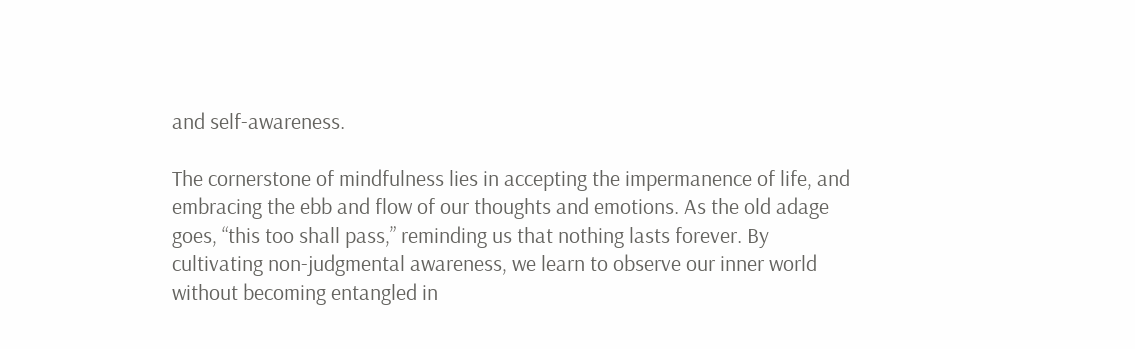and self-awareness.

The cornerstone of mindfulness lies in accepting the impermanence of life, and embracing the ebb and flow of our thoughts and emotions. As the old adage goes, “this too shall pass,” reminding us that nothing lasts forever. By cultivating non-judgmental awareness, we learn to observe our inner world without becoming entangled in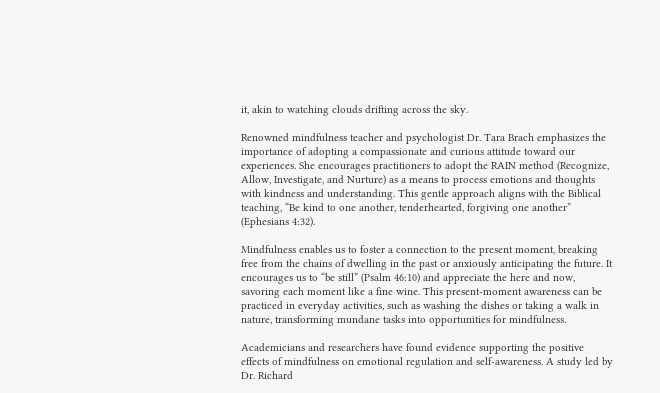it, akin to watching clouds drifting across the sky.

Renowned mindfulness teacher and psychologist Dr. Tara Brach emphasizes the importance of adopting a compassionate and curious attitude toward our experiences. She encourages practitioners to adopt the RAIN method (Recognize, Allow, Investigate, and Nurture) as a means to process emotions and thoughts with kindness and understanding. This gentle approach aligns with the Biblical teaching, “Be kind to one another, tenderhearted, forgiving one another” (Ephesians 4:32).

Mindfulness enables us to foster a connection to the present moment, breaking free from the chains of dwelling in the past or anxiously anticipating the future. It encourages us to “be still” (Psalm 46:10) and appreciate the here and now, savoring each moment like a fine wine. This present-moment awareness can be practiced in everyday activities, such as washing the dishes or taking a walk in nature, transforming mundane tasks into opportunities for mindfulness.

Academicians and researchers have found evidence supporting the positive effects of mindfulness on emotional regulation and self-awareness. A study led by Dr. Richard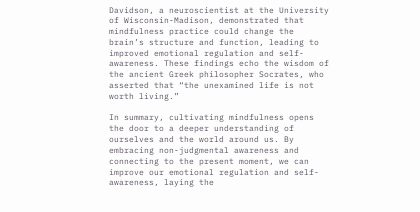Davidson, a neuroscientist at the University of Wisconsin-Madison, demonstrated that mindfulness practice could change the brain’s structure and function, leading to improved emotional regulation and self-awareness. These findings echo the wisdom of the ancient Greek philosopher Socrates, who asserted that “the unexamined life is not worth living.”

In summary, cultivating mindfulness opens the door to a deeper understanding of ourselves and the world around us. By embracing non-judgmental awareness and connecting to the present moment, we can improve our emotional regulation and self-awareness, laying the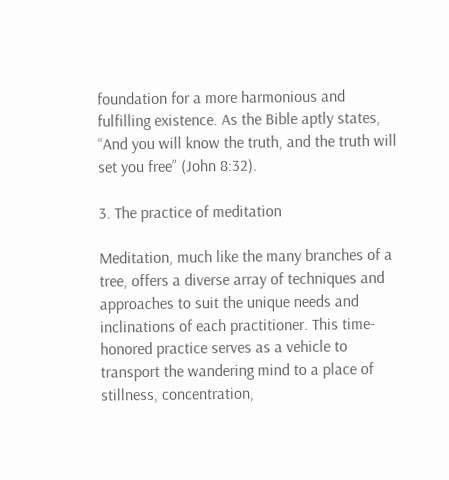foundation for a more harmonious and fulfilling existence. As the Bible aptly states, “And you will know the truth, and the truth will set you free” (John 8:32).

3. The practice of meditation

Meditation, much like the many branches of a tree, offers a diverse array of techniques and approaches to suit the unique needs and inclinations of each practitioner. This time-honored practice serves as a vehicle to transport the wandering mind to a place of stillness, concentration,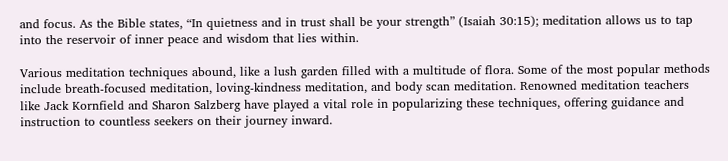and focus. As the Bible states, “In quietness and in trust shall be your strength” (Isaiah 30:15); meditation allows us to tap into the reservoir of inner peace and wisdom that lies within.

Various meditation techniques abound, like a lush garden filled with a multitude of flora. Some of the most popular methods include breath-focused meditation, loving-kindness meditation, and body scan meditation. Renowned meditation teachers like Jack Kornfield and Sharon Salzberg have played a vital role in popularizing these techniques, offering guidance and instruction to countless seekers on their journey inward.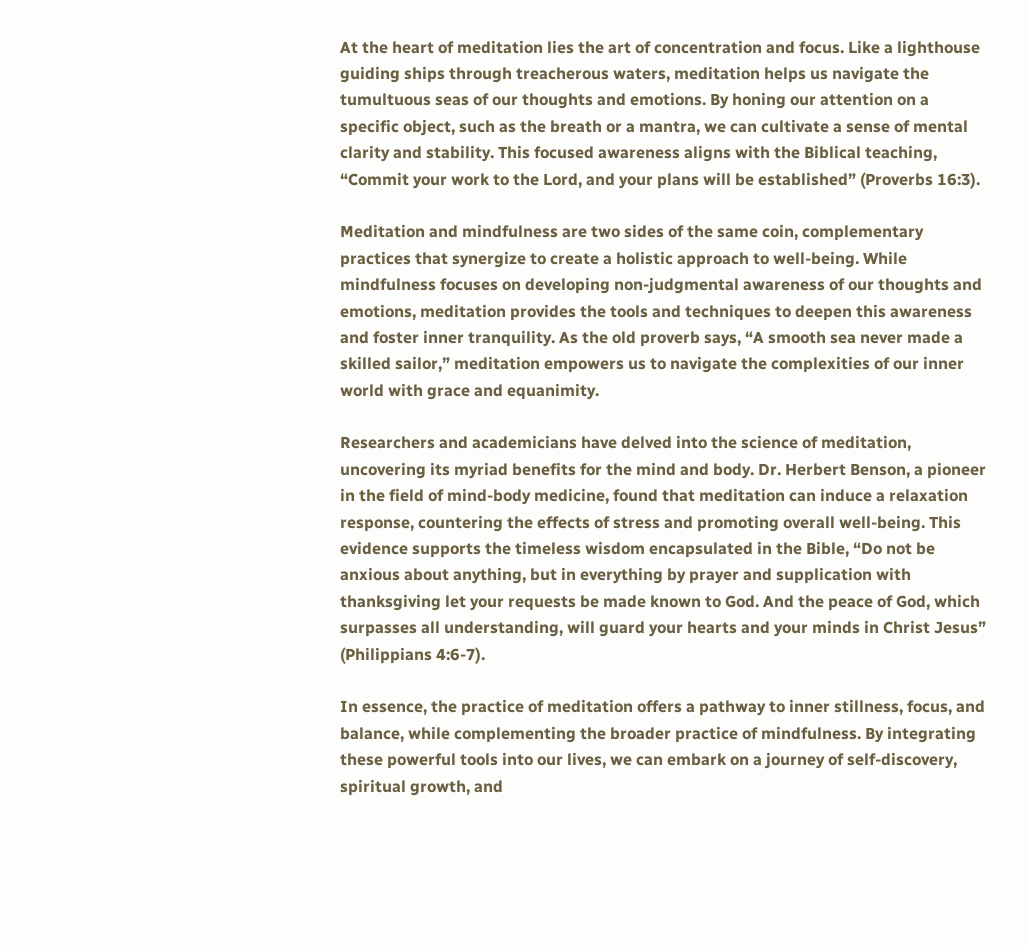At the heart of meditation lies the art of concentration and focus. Like a lighthouse guiding ships through treacherous waters, meditation helps us navigate the tumultuous seas of our thoughts and emotions. By honing our attention on a specific object, such as the breath or a mantra, we can cultivate a sense of mental clarity and stability. This focused awareness aligns with the Biblical teaching, “Commit your work to the Lord, and your plans will be established” (Proverbs 16:3).

Meditation and mindfulness are two sides of the same coin, complementary practices that synergize to create a holistic approach to well-being. While mindfulness focuses on developing non-judgmental awareness of our thoughts and emotions, meditation provides the tools and techniques to deepen this awareness and foster inner tranquility. As the old proverb says, “A smooth sea never made a skilled sailor,” meditation empowers us to navigate the complexities of our inner world with grace and equanimity.

Researchers and academicians have delved into the science of meditation, uncovering its myriad benefits for the mind and body. Dr. Herbert Benson, a pioneer in the field of mind-body medicine, found that meditation can induce a relaxation response, countering the effects of stress and promoting overall well-being. This evidence supports the timeless wisdom encapsulated in the Bible, “Do not be anxious about anything, but in everything by prayer and supplication with thanksgiving let your requests be made known to God. And the peace of God, which surpasses all understanding, will guard your hearts and your minds in Christ Jesus” (Philippians 4:6-7).

In essence, the practice of meditation offers a pathway to inner stillness, focus, and balance, while complementing the broader practice of mindfulness. By integrating these powerful tools into our lives, we can embark on a journey of self-discovery, spiritual growth, and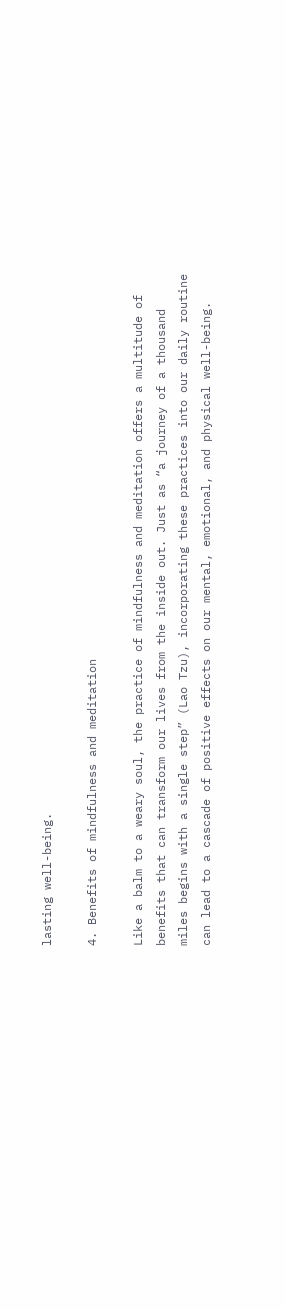lasting well-being.

4. Benefits of mindfulness and meditation

Like a balm to a weary soul, the practice of mindfulness and meditation offers a multitude of benefits that can transform our lives from the inside out. Just as “a journey of a thousand miles begins with a single step” (Lao Tzu), incorporating these practices into our daily routine can lead to a cascade of positive effects on our mental, emotional, and physical well-being.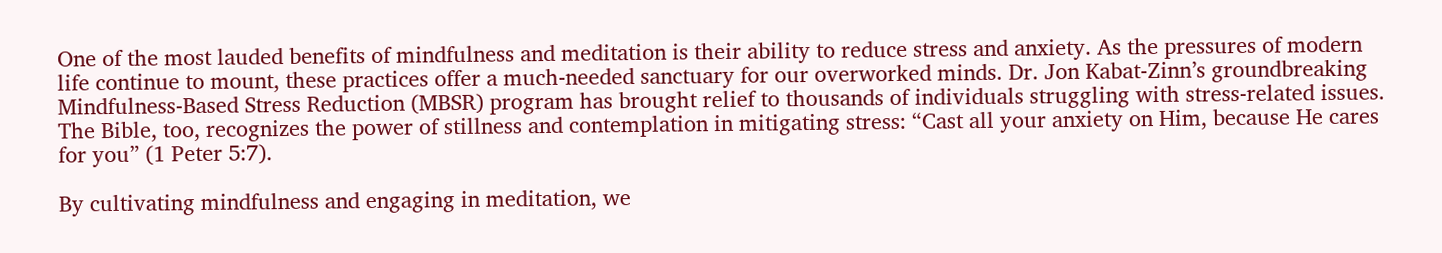One of the most lauded benefits of mindfulness and meditation is their ability to reduce stress and anxiety. As the pressures of modern life continue to mount, these practices offer a much-needed sanctuary for our overworked minds. Dr. Jon Kabat-Zinn’s groundbreaking Mindfulness-Based Stress Reduction (MBSR) program has brought relief to thousands of individuals struggling with stress-related issues. The Bible, too, recognizes the power of stillness and contemplation in mitigating stress: “Cast all your anxiety on Him, because He cares for you” (1 Peter 5:7).

By cultivating mindfulness and engaging in meditation, we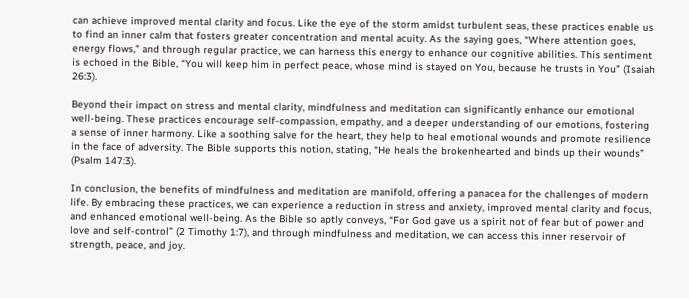can achieve improved mental clarity and focus. Like the eye of the storm amidst turbulent seas, these practices enable us to find an inner calm that fosters greater concentration and mental acuity. As the saying goes, “Where attention goes, energy flows,” and through regular practice, we can harness this energy to enhance our cognitive abilities. This sentiment is echoed in the Bible, “You will keep him in perfect peace, whose mind is stayed on You, because he trusts in You” (Isaiah 26:3).

Beyond their impact on stress and mental clarity, mindfulness and meditation can significantly enhance our emotional well-being. These practices encourage self-compassion, empathy, and a deeper understanding of our emotions, fostering a sense of inner harmony. Like a soothing salve for the heart, they help to heal emotional wounds and promote resilience in the face of adversity. The Bible supports this notion, stating, “He heals the brokenhearted and binds up their wounds” (Psalm 147:3).

In conclusion, the benefits of mindfulness and meditation are manifold, offering a panacea for the challenges of modern life. By embracing these practices, we can experience a reduction in stress and anxiety, improved mental clarity and focus, and enhanced emotional well-being. As the Bible so aptly conveys, “For God gave us a spirit not of fear but of power and love and self-control” (2 Timothy 1:7), and through mindfulness and meditation, we can access this inner reservoir of strength, peace, and joy.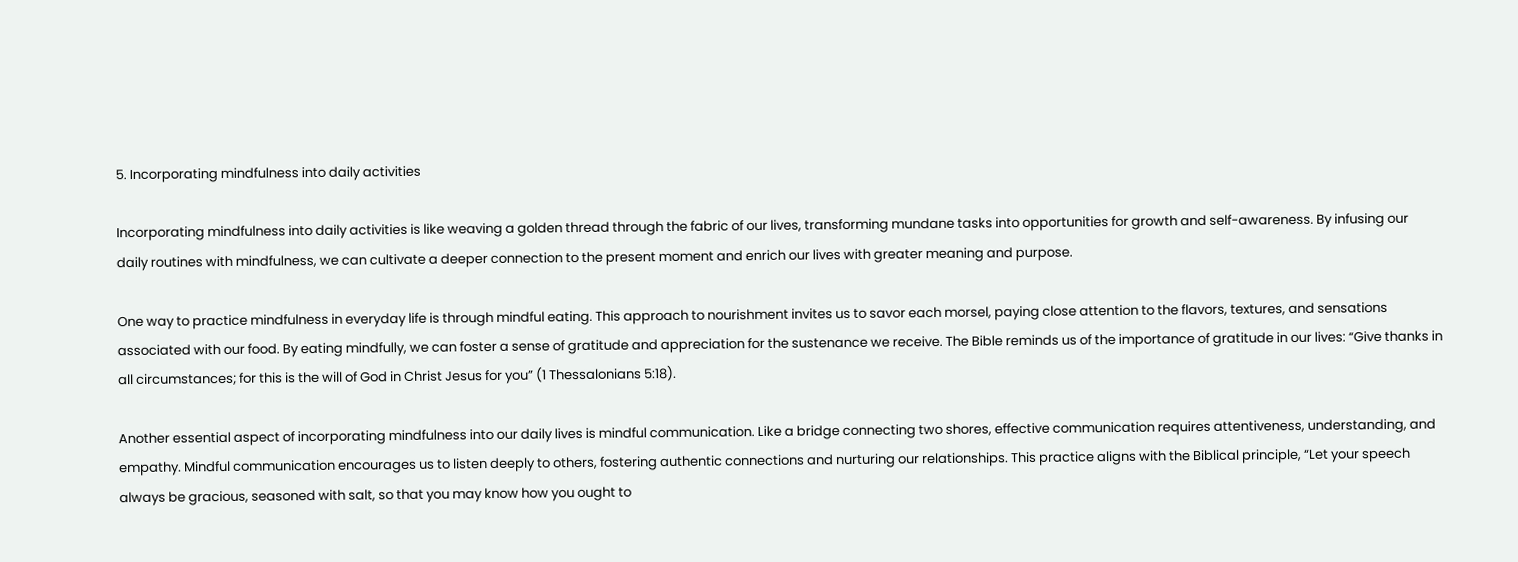5. Incorporating mindfulness into daily activities

Incorporating mindfulness into daily activities is like weaving a golden thread through the fabric of our lives, transforming mundane tasks into opportunities for growth and self-awareness. By infusing our daily routines with mindfulness, we can cultivate a deeper connection to the present moment and enrich our lives with greater meaning and purpose.

One way to practice mindfulness in everyday life is through mindful eating. This approach to nourishment invites us to savor each morsel, paying close attention to the flavors, textures, and sensations associated with our food. By eating mindfully, we can foster a sense of gratitude and appreciation for the sustenance we receive. The Bible reminds us of the importance of gratitude in our lives: “Give thanks in all circumstances; for this is the will of God in Christ Jesus for you” (1 Thessalonians 5:18).

Another essential aspect of incorporating mindfulness into our daily lives is mindful communication. Like a bridge connecting two shores, effective communication requires attentiveness, understanding, and empathy. Mindful communication encourages us to listen deeply to others, fostering authentic connections and nurturing our relationships. This practice aligns with the Biblical principle, “Let your speech always be gracious, seasoned with salt, so that you may know how you ought to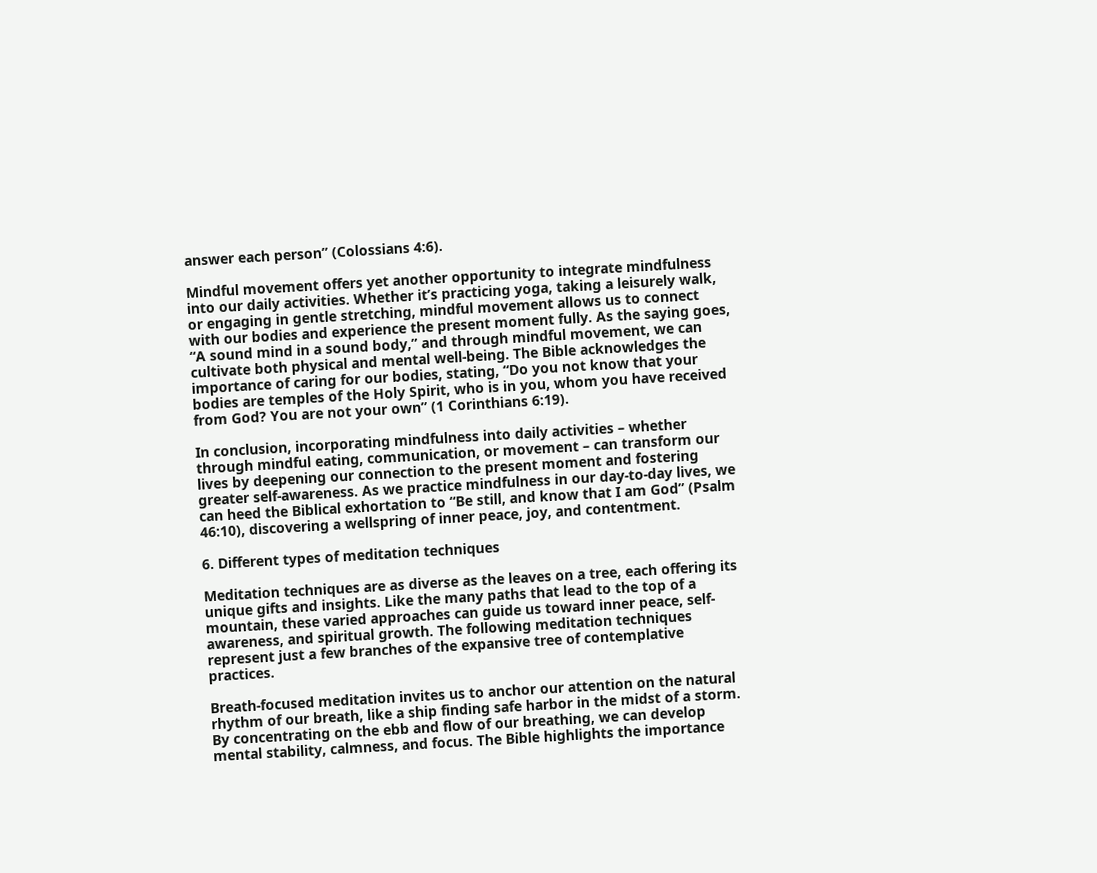answer each person” (Colossians 4:6).

Mindful movement offers yet another opportunity to integrate mindfulness into our daily activities. Whether it’s practicing yoga, taking a leisurely walk, or engaging in gentle stretching, mindful movement allows us to connect with our bodies and experience the present moment fully. As the saying goes, “A sound mind in a sound body,” and through mindful movement, we can cultivate both physical and mental well-being. The Bible acknowledges the importance of caring for our bodies, stating, “Do you not know that your bodies are temples of the Holy Spirit, who is in you, whom you have received from God? You are not your own” (1 Corinthians 6:19).

In conclusion, incorporating mindfulness into daily activities – whether through mindful eating, communication, or movement – can transform our lives by deepening our connection to the present moment and fostering greater self-awareness. As we practice mindfulness in our day-to-day lives, we can heed the Biblical exhortation to “Be still, and know that I am God” (Psalm 46:10), discovering a wellspring of inner peace, joy, and contentment.

6. Different types of meditation techniques

Meditation techniques are as diverse as the leaves on a tree, each offering its unique gifts and insights. Like the many paths that lead to the top of a mountain, these varied approaches can guide us toward inner peace, self-awareness, and spiritual growth. The following meditation techniques represent just a few branches of the expansive tree of contemplative practices.

Breath-focused meditation invites us to anchor our attention on the natural rhythm of our breath, like a ship finding safe harbor in the midst of a storm. By concentrating on the ebb and flow of our breathing, we can develop mental stability, calmness, and focus. The Bible highlights the importance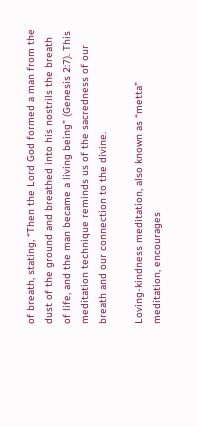of breath, stating, “Then the Lord God formed a man from the dust of the ground and breathed into his nostrils the breath of life, and the man became a living being” (Genesis 2:7). This meditation technique reminds us of the sacredness of our breath and our connection to the divine.

Loving-kindness meditation, also known as “metta” meditation, encourages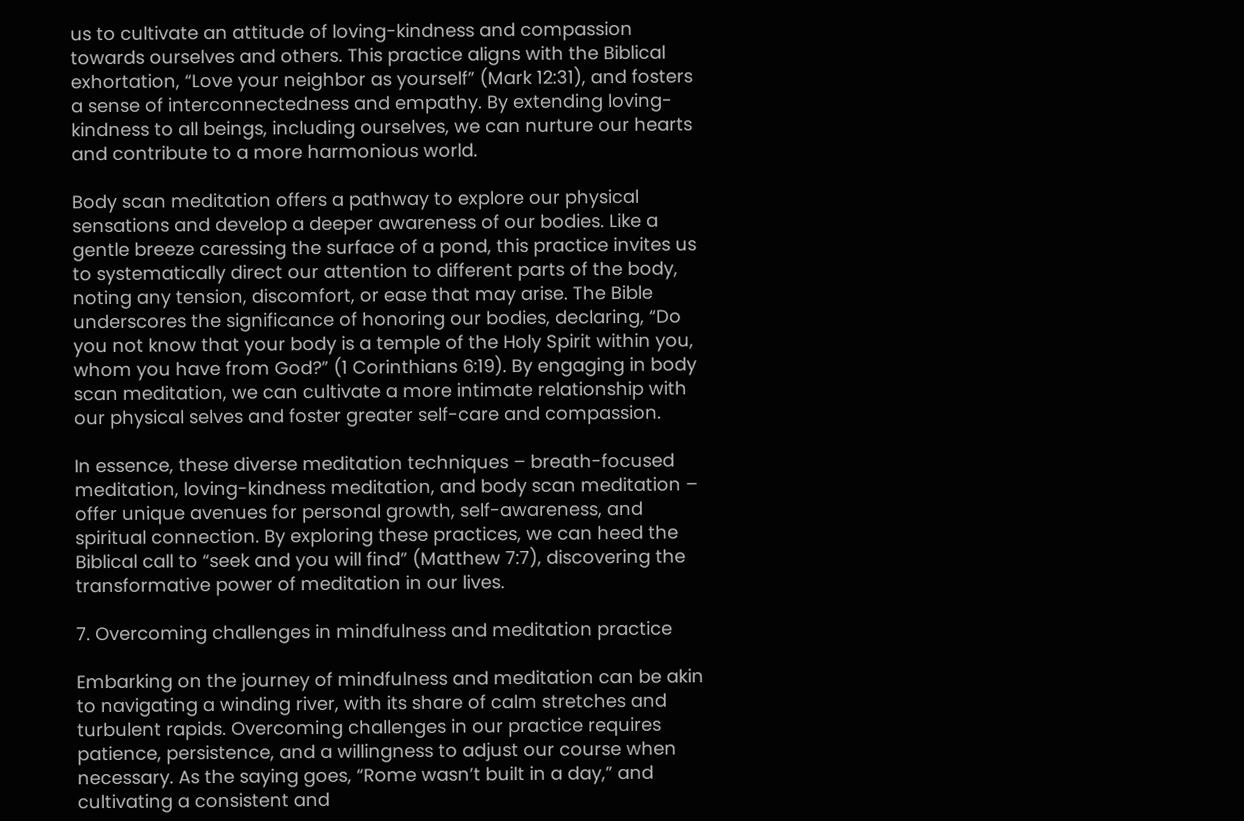us to cultivate an attitude of loving-kindness and compassion towards ourselves and others. This practice aligns with the Biblical exhortation, “Love your neighbor as yourself” (Mark 12:31), and fosters a sense of interconnectedness and empathy. By extending loving-kindness to all beings, including ourselves, we can nurture our hearts and contribute to a more harmonious world.

Body scan meditation offers a pathway to explore our physical sensations and develop a deeper awareness of our bodies. Like a gentle breeze caressing the surface of a pond, this practice invites us to systematically direct our attention to different parts of the body, noting any tension, discomfort, or ease that may arise. The Bible underscores the significance of honoring our bodies, declaring, “Do you not know that your body is a temple of the Holy Spirit within you, whom you have from God?” (1 Corinthians 6:19). By engaging in body scan meditation, we can cultivate a more intimate relationship with our physical selves and foster greater self-care and compassion.

In essence, these diverse meditation techniques – breath-focused meditation, loving-kindness meditation, and body scan meditation – offer unique avenues for personal growth, self-awareness, and spiritual connection. By exploring these practices, we can heed the Biblical call to “seek and you will find” (Matthew 7:7), discovering the transformative power of meditation in our lives.

7. Overcoming challenges in mindfulness and meditation practice

Embarking on the journey of mindfulness and meditation can be akin to navigating a winding river, with its share of calm stretches and turbulent rapids. Overcoming challenges in our practice requires patience, persistence, and a willingness to adjust our course when necessary. As the saying goes, “Rome wasn’t built in a day,” and cultivating a consistent and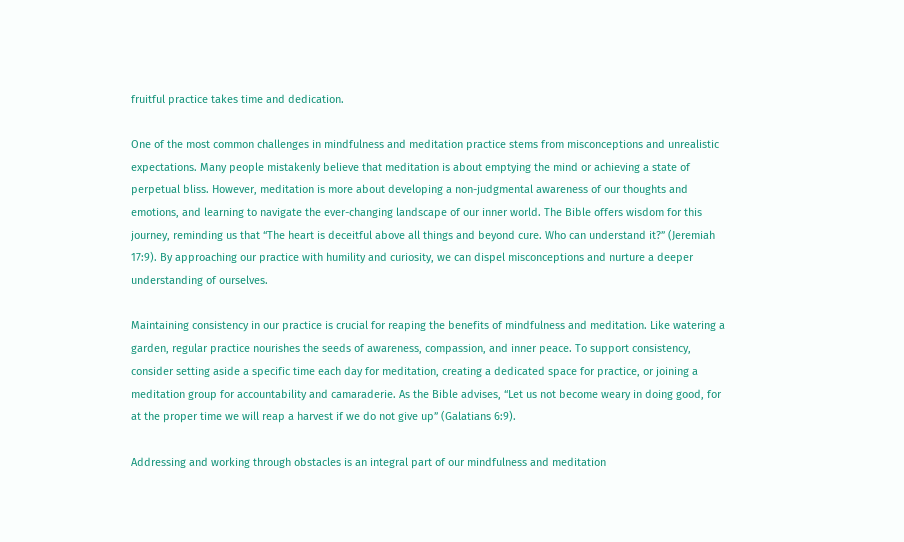fruitful practice takes time and dedication.

One of the most common challenges in mindfulness and meditation practice stems from misconceptions and unrealistic expectations. Many people mistakenly believe that meditation is about emptying the mind or achieving a state of perpetual bliss. However, meditation is more about developing a non-judgmental awareness of our thoughts and emotions, and learning to navigate the ever-changing landscape of our inner world. The Bible offers wisdom for this journey, reminding us that “The heart is deceitful above all things and beyond cure. Who can understand it?” (Jeremiah 17:9). By approaching our practice with humility and curiosity, we can dispel misconceptions and nurture a deeper understanding of ourselves.

Maintaining consistency in our practice is crucial for reaping the benefits of mindfulness and meditation. Like watering a garden, regular practice nourishes the seeds of awareness, compassion, and inner peace. To support consistency, consider setting aside a specific time each day for meditation, creating a dedicated space for practice, or joining a meditation group for accountability and camaraderie. As the Bible advises, “Let us not become weary in doing good, for at the proper time we will reap a harvest if we do not give up” (Galatians 6:9).

Addressing and working through obstacles is an integral part of our mindfulness and meditation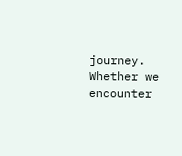journey. Whether we encounter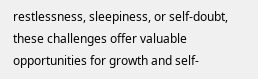restlessness, sleepiness, or self-doubt, these challenges offer valuable opportunities for growth and self-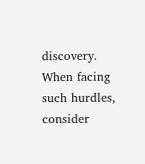discovery. When facing such hurdles, consider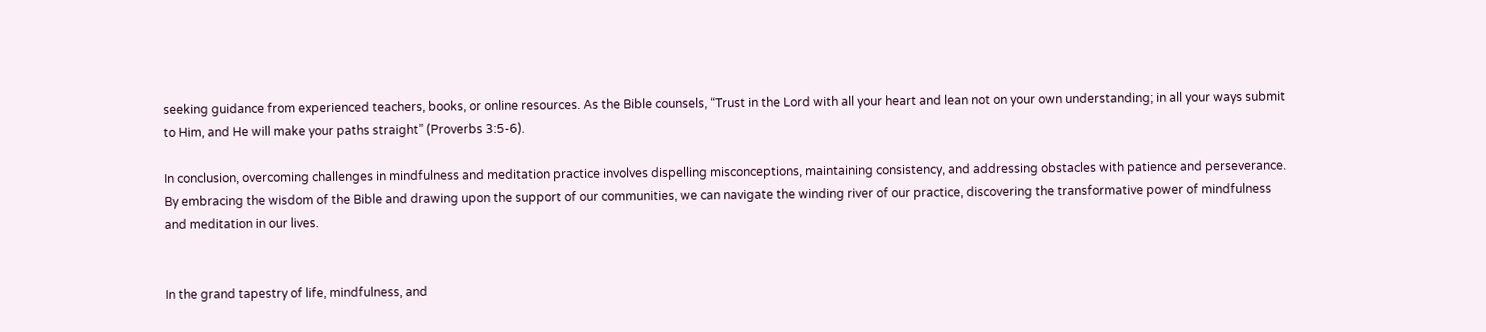seeking guidance from experienced teachers, books, or online resources. As the Bible counsels, “Trust in the Lord with all your heart and lean not on your own understanding; in all your ways submit to Him, and He will make your paths straight” (Proverbs 3:5-6).

In conclusion, overcoming challenges in mindfulness and meditation practice involves dispelling misconceptions, maintaining consistency, and addressing obstacles with patience and perseverance. By embracing the wisdom of the Bible and drawing upon the support of our communities, we can navigate the winding river of our practice, discovering the transformative power of mindfulness and meditation in our lives.


In the grand tapestry of life, mindfulness, and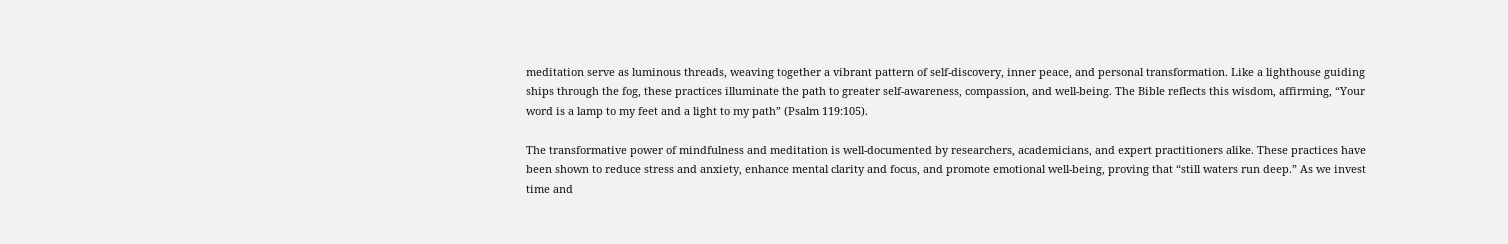meditation serve as luminous threads, weaving together a vibrant pattern of self-discovery, inner peace, and personal transformation. Like a lighthouse guiding ships through the fog, these practices illuminate the path to greater self-awareness, compassion, and well-being. The Bible reflects this wisdom, affirming, “Your word is a lamp to my feet and a light to my path” (Psalm 119:105).

The transformative power of mindfulness and meditation is well-documented by researchers, academicians, and expert practitioners alike. These practices have been shown to reduce stress and anxiety, enhance mental clarity and focus, and promote emotional well-being, proving that “still waters run deep.” As we invest time and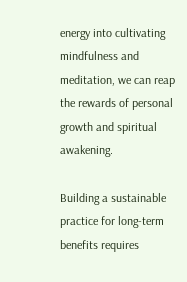energy into cultivating mindfulness and meditation, we can reap the rewards of personal growth and spiritual awakening.

Building a sustainable practice for long-term benefits requires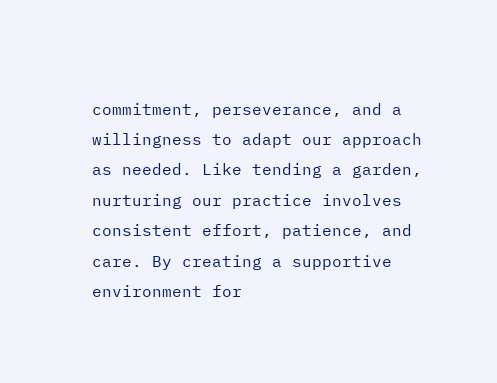commitment, perseverance, and a willingness to adapt our approach as needed. Like tending a garden, nurturing our practice involves consistent effort, patience, and care. By creating a supportive environment for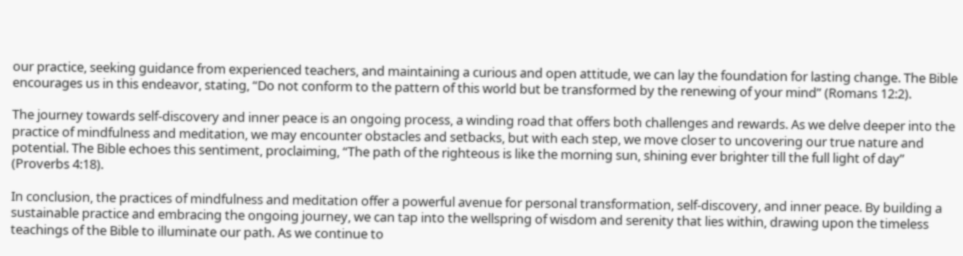our practice, seeking guidance from experienced teachers, and maintaining a curious and open attitude, we can lay the foundation for lasting change. The Bible encourages us in this endeavor, stating, “Do not conform to the pattern of this world but be transformed by the renewing of your mind” (Romans 12:2).

The journey towards self-discovery and inner peace is an ongoing process, a winding road that offers both challenges and rewards. As we delve deeper into the practice of mindfulness and meditation, we may encounter obstacles and setbacks, but with each step, we move closer to uncovering our true nature and potential. The Bible echoes this sentiment, proclaiming, “The path of the righteous is like the morning sun, shining ever brighter till the full light of day” (Proverbs 4:18).

In conclusion, the practices of mindfulness and meditation offer a powerful avenue for personal transformation, self-discovery, and inner peace. By building a sustainable practice and embracing the ongoing journey, we can tap into the wellspring of wisdom and serenity that lies within, drawing upon the timeless teachings of the Bible to illuminate our path. As we continue to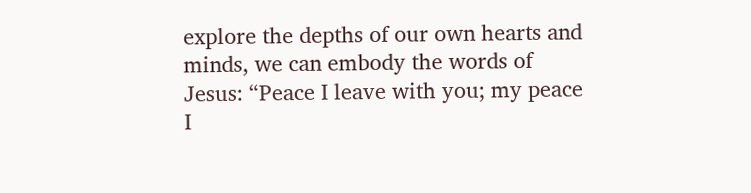explore the depths of our own hearts and minds, we can embody the words of Jesus: “Peace I leave with you; my peace I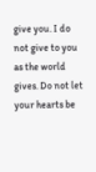give you. I do not give to you as the world gives. Do not let your hearts be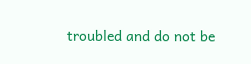troubled and do not be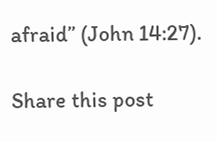afraid” (John 14:27).

Share this post